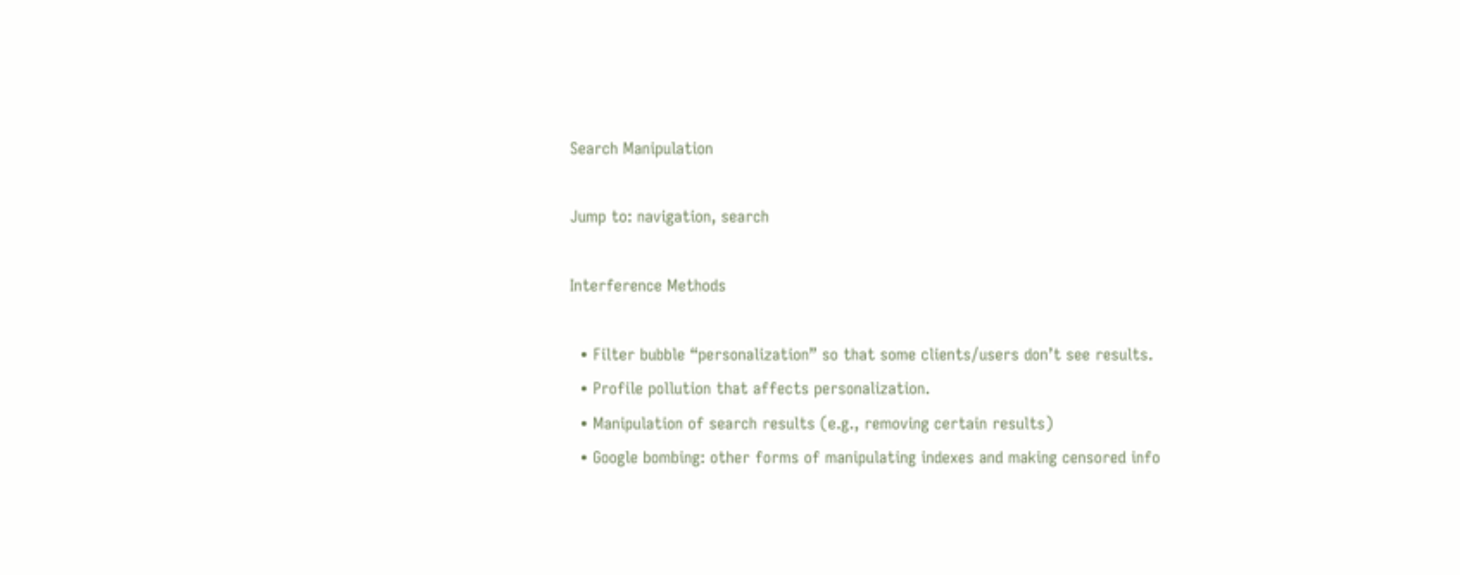Search Manipulation

Jump to: navigation, search

Interference Methods

  • Filter bubble “personalization” so that some clients/users don’t see results.
  • Profile pollution that affects personalization.
  • Manipulation of search results (e.g., removing certain results)
  • Google bombing: other forms of manipulating indexes and making censored info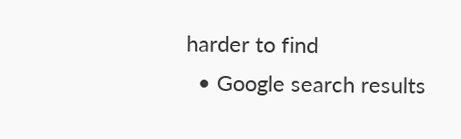harder to find
  • Google search results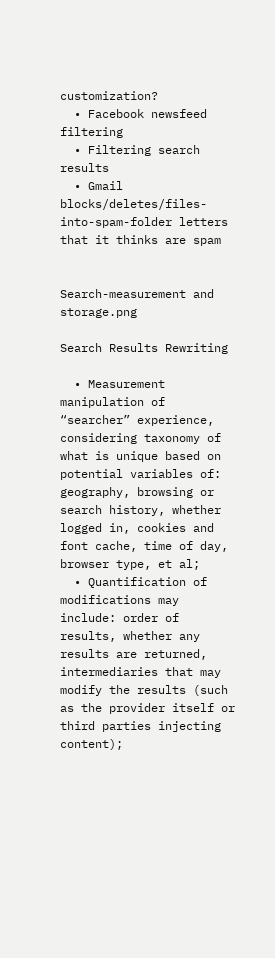customization?
  • Facebook newsfeed filtering
  • Filtering search results
  • Gmail blocks/deletes/files-into-spam-folder letters that it thinks are spam


Search-measurement and storage.png

Search Results Rewriting

  • Measurement manipulation of “searcher” experience, considering taxonomy of what is unique based on potential variables of: geography, browsing or search history, whether logged in, cookies and font cache, time of day, browser type, et al;
  • Quantification of modifications may include: order of results, whether any results are returned, intermediaries that may modify the results (such as the provider itself or third parties injecting content);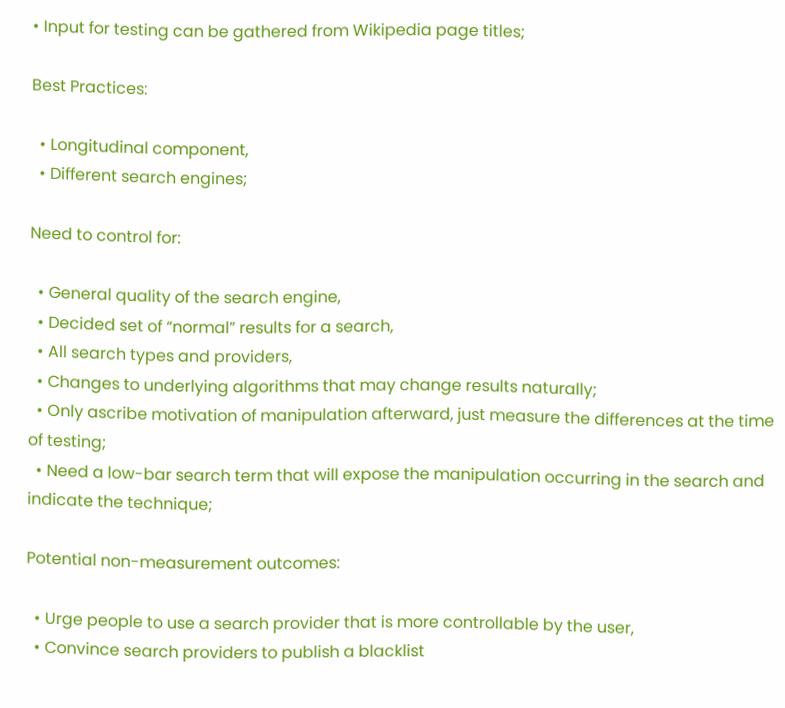• Input for testing can be gathered from Wikipedia page titles;

Best Practices:

  • Longitudinal component,
  • Different search engines;

Need to control for:

  • General quality of the search engine,
  • Decided set of “normal” results for a search,
  • All search types and providers,
  • Changes to underlying algorithms that may change results naturally;
  • Only ascribe motivation of manipulation afterward, just measure the differences at the time of testing;
  • Need a low-bar search term that will expose the manipulation occurring in the search and indicate the technique;

Potential non-measurement outcomes:

  • Urge people to use a search provider that is more controllable by the user,
  • Convince search providers to publish a blacklist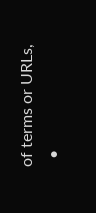of terms or URLs,
  •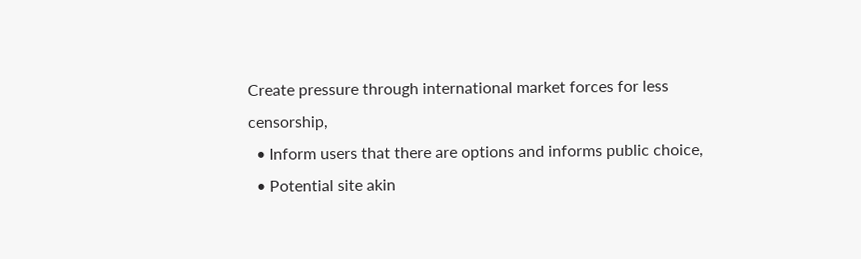Create pressure through international market forces for less censorship,
  • Inform users that there are options and informs public choice,
  • Potential site akin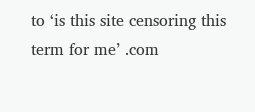to ‘is this site censoring this term for me’ .com